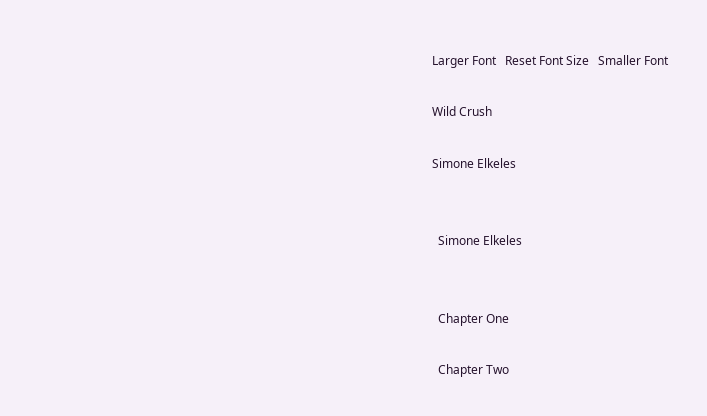Larger Font   Reset Font Size   Smaller Font

Wild Crush

Simone Elkeles


  Simone Elkeles


  Chapter One

  Chapter Two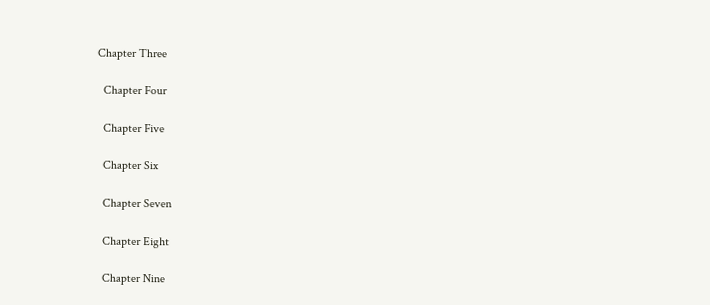Chapter Three

  Chapter Four

  Chapter Five

  Chapter Six

  Chapter Seven

  Chapter Eight

  Chapter Nine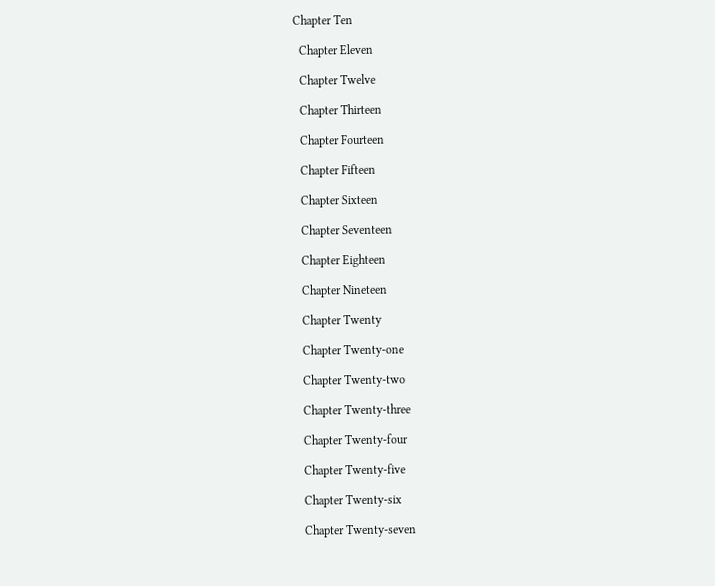Chapter Ten

  Chapter Eleven

  Chapter Twelve

  Chapter Thirteen

  Chapter Fourteen

  Chapter Fifteen

  Chapter Sixteen

  Chapter Seventeen

  Chapter Eighteen

  Chapter Nineteen

  Chapter Twenty

  Chapter Twenty-one

  Chapter Twenty-two

  Chapter Twenty-three

  Chapter Twenty-four

  Chapter Twenty-five

  Chapter Twenty-six

  Chapter Twenty-seven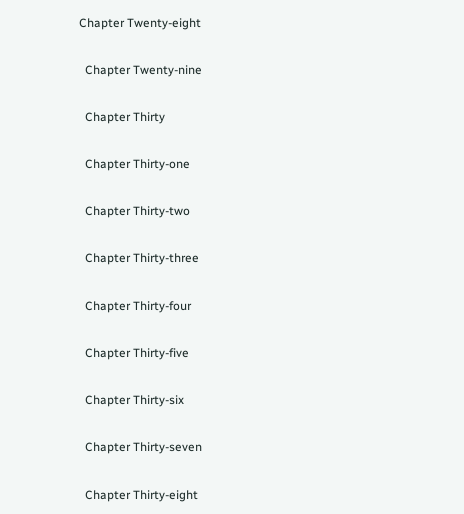Chapter Twenty-eight

  Chapter Twenty-nine

  Chapter Thirty

  Chapter Thirty-one

  Chapter Thirty-two

  Chapter Thirty-three

  Chapter Thirty-four

  Chapter Thirty-five

  Chapter Thirty-six

  Chapter Thirty-seven

  Chapter Thirty-eight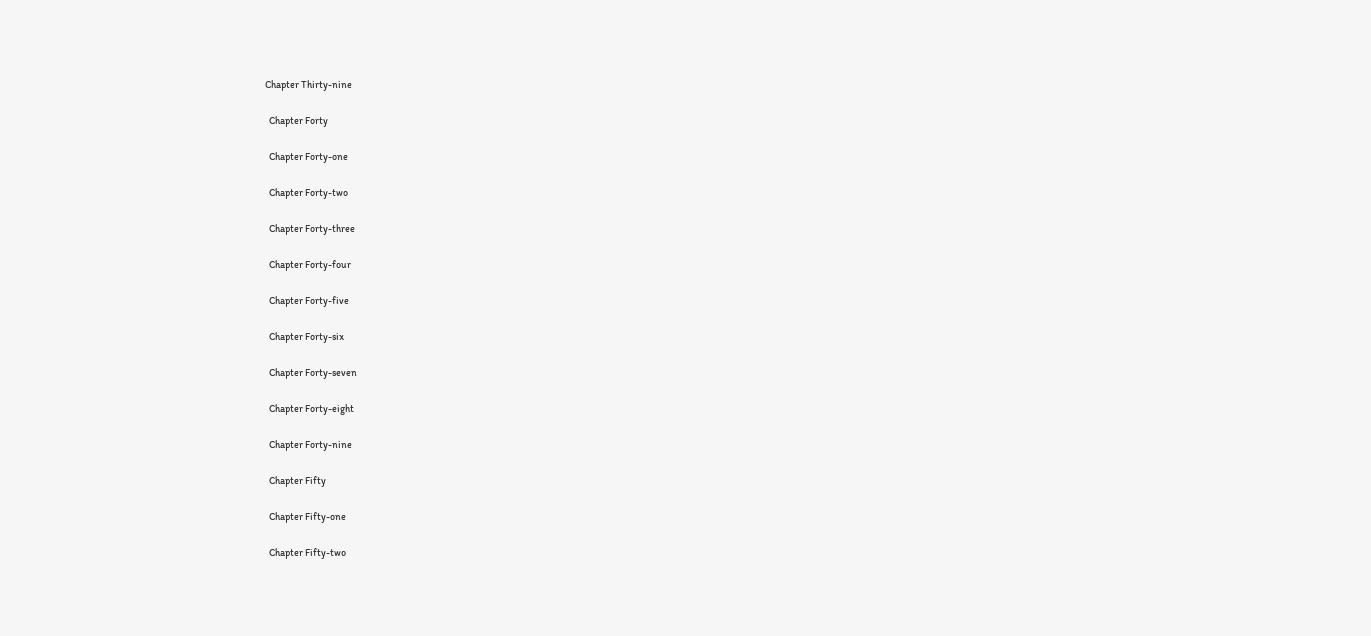Chapter Thirty-nine

  Chapter Forty

  Chapter Forty-one

  Chapter Forty-two

  Chapter Forty-three

  Chapter Forty-four

  Chapter Forty-five

  Chapter Forty-six

  Chapter Forty-seven

  Chapter Forty-eight

  Chapter Forty-nine

  Chapter Fifty

  Chapter Fifty-one

  Chapter Fifty-two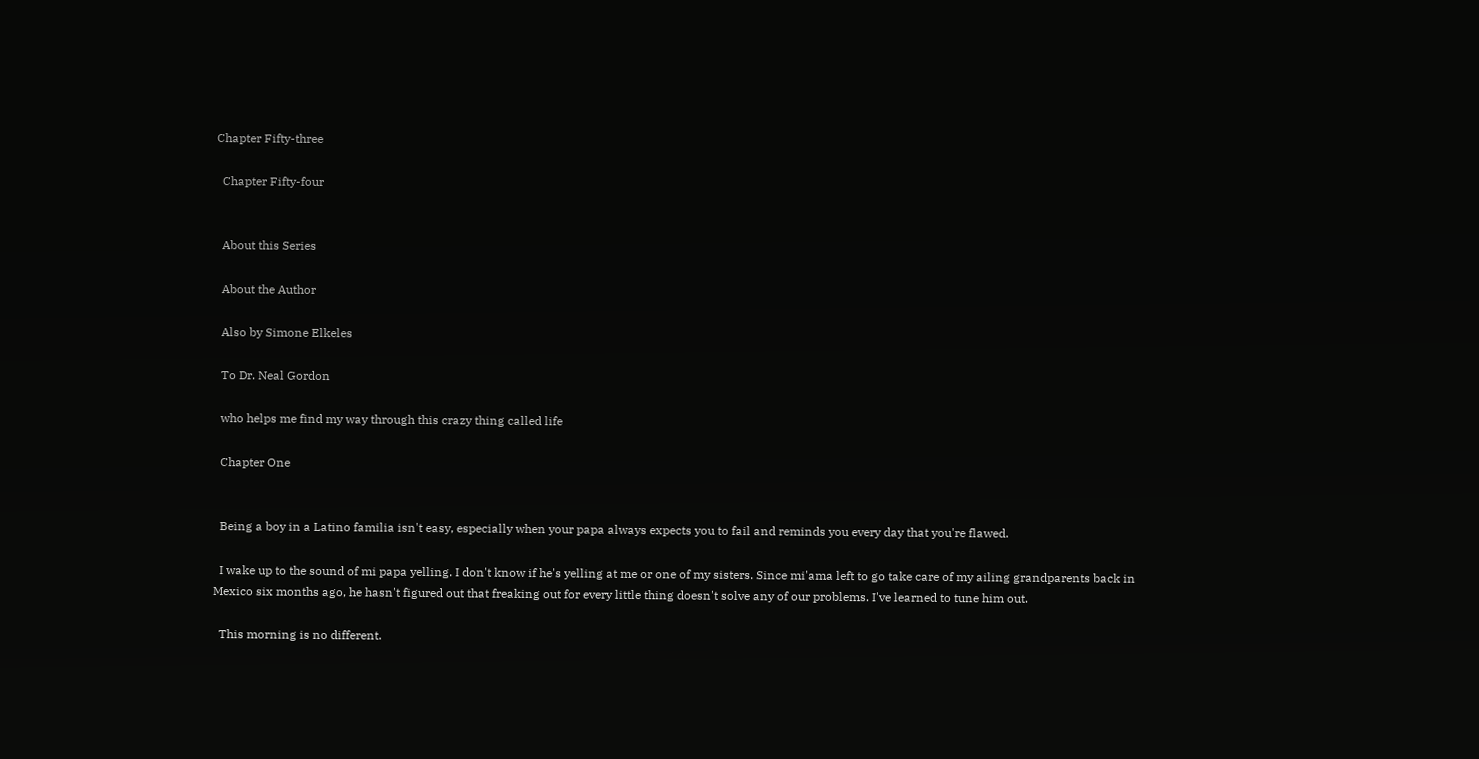Chapter Fifty-three

  Chapter Fifty-four


  About this Series

  About the Author

  Also by Simone Elkeles

  To Dr. Neal Gordon

  who helps me find my way through this crazy thing called life

  Chapter One


  Being a boy in a Latino familia isn't easy, especially when your papa always expects you to fail and reminds you every day that you're flawed.

  I wake up to the sound of mi papa yelling. I don't know if he's yelling at me or one of my sisters. Since mi'ama left to go take care of my ailing grandparents back in Mexico six months ago, he hasn't figured out that freaking out for every little thing doesn't solve any of our problems. I've learned to tune him out.

  This morning is no different.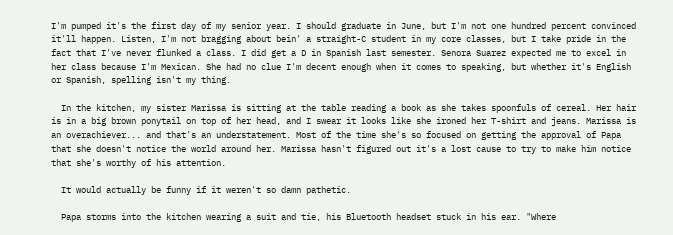I'm pumped it's the first day of my senior year. I should graduate in June, but I'm not one hundred percent convinced it'll happen. Listen, I'm not bragging about bein' a straight-C student in my core classes, but I take pride in the fact that I've never flunked a class. I did get a D in Spanish last semester. Senora Suarez expected me to excel in her class because I'm Mexican. She had no clue I'm decent enough when it comes to speaking, but whether it's English or Spanish, spelling isn't my thing.

  In the kitchen, my sister Marissa is sitting at the table reading a book as she takes spoonfuls of cereal. Her hair is in a big brown ponytail on top of her head, and I swear it looks like she ironed her T-shirt and jeans. Marissa is an overachiever... and that's an understatement. Most of the time she's so focused on getting the approval of Papa that she doesn't notice the world around her. Marissa hasn't figured out it's a lost cause to try to make him notice that she's worthy of his attention.

  It would actually be funny if it weren't so damn pathetic.

  Papa storms into the kitchen wearing a suit and tie, his Bluetooth headset stuck in his ear. "Where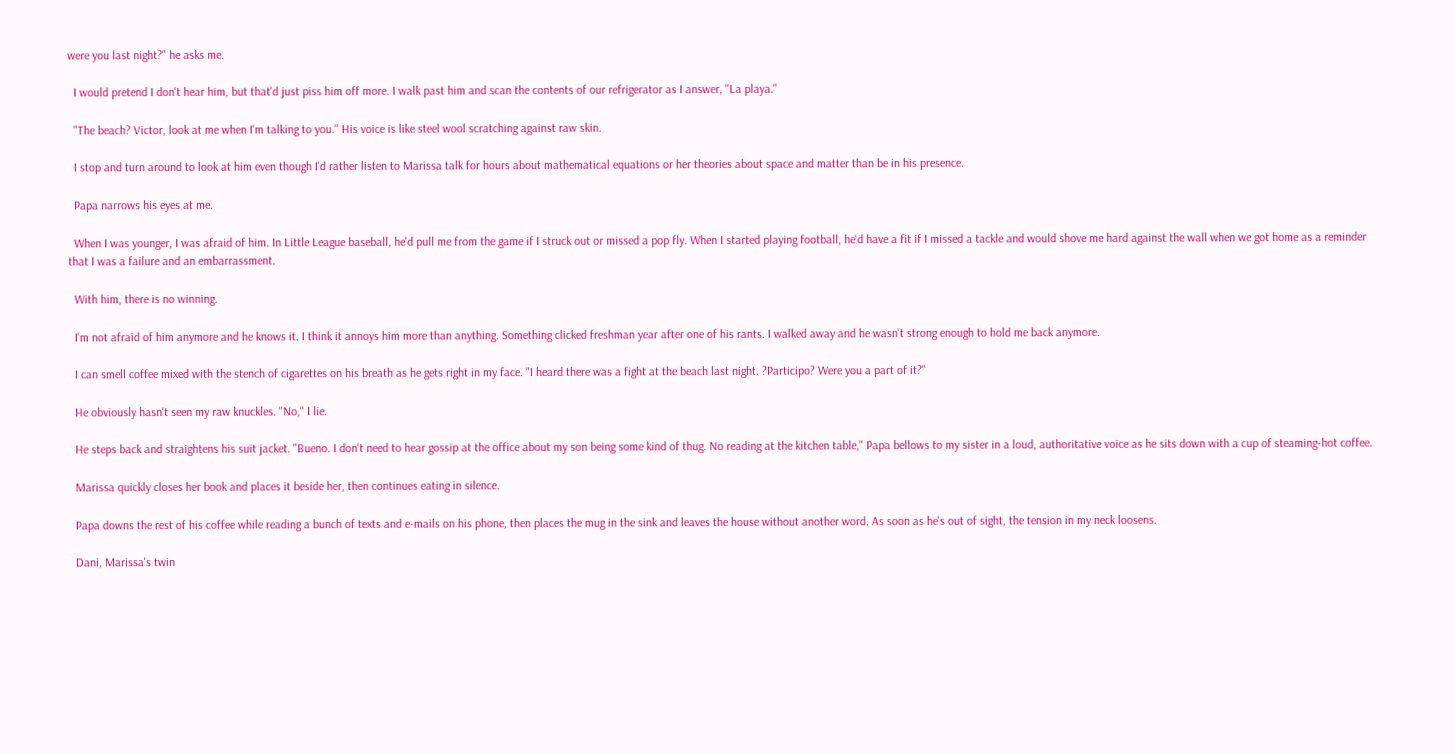were you last night?" he asks me.

  I would pretend I don't hear him, but that'd just piss him off more. I walk past him and scan the contents of our refrigerator as I answer, "La playa."

  "The beach? Victor, look at me when I'm talking to you." His voice is like steel wool scratching against raw skin.

  I stop and turn around to look at him even though I'd rather listen to Marissa talk for hours about mathematical equations or her theories about space and matter than be in his presence.

  Papa narrows his eyes at me.

  When I was younger, I was afraid of him. In Little League baseball, he'd pull me from the game if I struck out or missed a pop fly. When I started playing football, he'd have a fit if I missed a tackle and would shove me hard against the wall when we got home as a reminder that I was a failure and an embarrassment.

  With him, there is no winning.

  I'm not afraid of him anymore and he knows it. I think it annoys him more than anything. Something clicked freshman year after one of his rants. I walked away and he wasn't strong enough to hold me back anymore.

  I can smell coffee mixed with the stench of cigarettes on his breath as he gets right in my face. "I heard there was a fight at the beach last night. ?Participo? Were you a part of it?"

  He obviously hasn't seen my raw knuckles. "No," I lie.

  He steps back and straightens his suit jacket. "Bueno. I don't need to hear gossip at the office about my son being some kind of thug. No reading at the kitchen table," Papa bellows to my sister in a loud, authoritative voice as he sits down with a cup of steaming-hot coffee.

  Marissa quickly closes her book and places it beside her, then continues eating in silence.

  Papa downs the rest of his coffee while reading a bunch of texts and e-mails on his phone, then places the mug in the sink and leaves the house without another word. As soon as he's out of sight, the tension in my neck loosens.

  Dani, Marissa's twin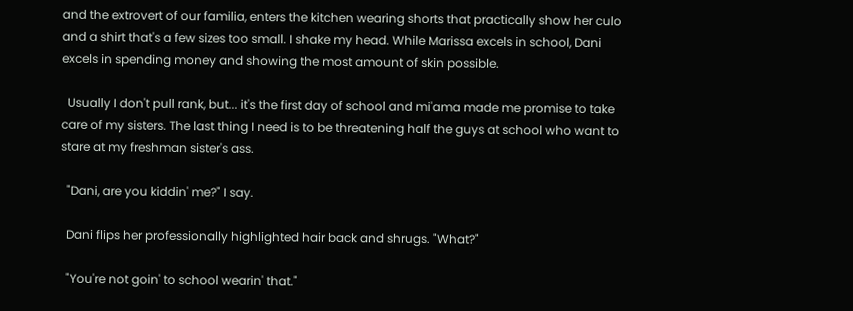and the extrovert of our familia, enters the kitchen wearing shorts that practically show her culo and a shirt that's a few sizes too small. I shake my head. While Marissa excels in school, Dani excels in spending money and showing the most amount of skin possible.

  Usually I don't pull rank, but... it's the first day of school and mi'ama made me promise to take care of my sisters. The last thing I need is to be threatening half the guys at school who want to stare at my freshman sister's ass.

  "Dani, are you kiddin' me?" I say.

  Dani flips her professionally highlighted hair back and shrugs. "What?"

  "You're not goin' to school wearin' that."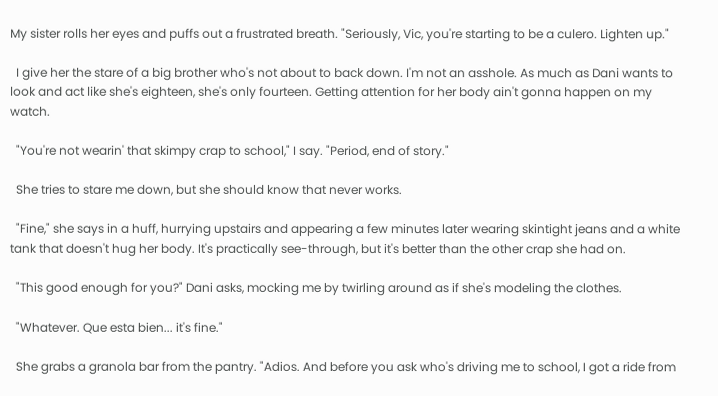My sister rolls her eyes and puffs out a frustrated breath. "Seriously, Vic, you're starting to be a culero. Lighten up."

  I give her the stare of a big brother who's not about to back down. I'm not an asshole. As much as Dani wants to look and act like she's eighteen, she's only fourteen. Getting attention for her body ain't gonna happen on my watch.

  "You're not wearin' that skimpy crap to school," I say. "Period, end of story."

  She tries to stare me down, but she should know that never works.

  "Fine," she says in a huff, hurrying upstairs and appearing a few minutes later wearing skintight jeans and a white tank that doesn't hug her body. It's practically see-through, but it's better than the other crap she had on.

  "This good enough for you?" Dani asks, mocking me by twirling around as if she's modeling the clothes.

  "Whatever. Que esta bien... it's fine."

  She grabs a granola bar from the pantry. "Adios. And before you ask who's driving me to school, I got a ride from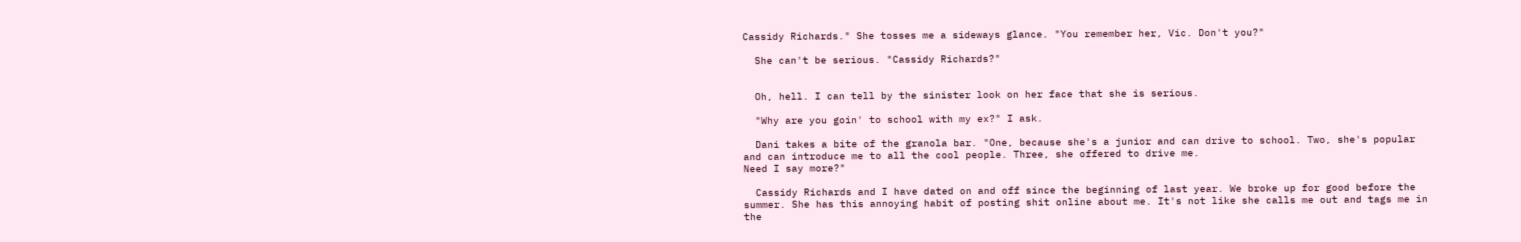Cassidy Richards." She tosses me a sideways glance. "You remember her, Vic. Don't you?"

  She can't be serious. "Cassidy Richards?"


  Oh, hell. I can tell by the sinister look on her face that she is serious.

  "Why are you goin' to school with my ex?" I ask.

  Dani takes a bite of the granola bar. "One, because she's a junior and can drive to school. Two, she's popular and can introduce me to all the cool people. Three, she offered to drive me.
Need I say more?"

  Cassidy Richards and I have dated on and off since the beginning of last year. We broke up for good before the summer. She has this annoying habit of posting shit online about me. It's not like she calls me out and tags me in the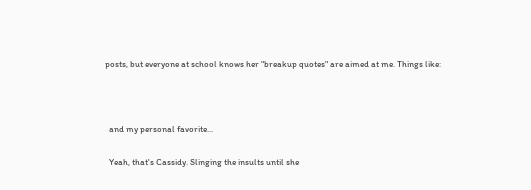posts, but everyone at school knows her "breakup quotes" are aimed at me. Things like:





  and my personal favorite...


  Yeah, that's Cassidy. Slinging the insults until she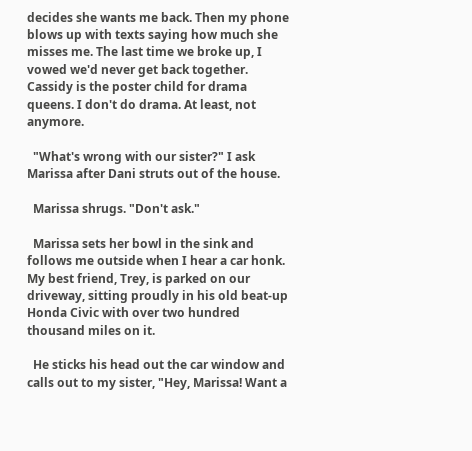decides she wants me back. Then my phone blows up with texts saying how much she misses me. The last time we broke up, I vowed we'd never get back together. Cassidy is the poster child for drama queens. I don't do drama. At least, not anymore.

  "What's wrong with our sister?" I ask Marissa after Dani struts out of the house.

  Marissa shrugs. "Don't ask."

  Marissa sets her bowl in the sink and follows me outside when I hear a car honk. My best friend, Trey, is parked on our driveway, sitting proudly in his old beat-up Honda Civic with over two hundred thousand miles on it.

  He sticks his head out the car window and calls out to my sister, "Hey, Marissa! Want a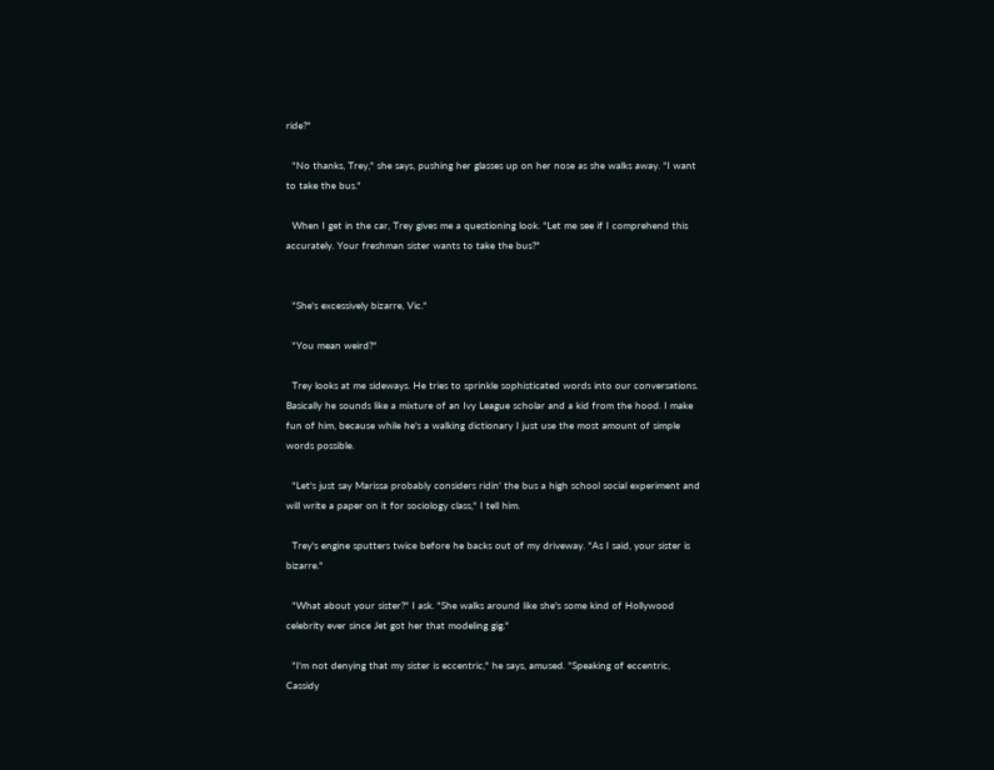ride?"

  "No thanks, Trey," she says, pushing her glasses up on her nose as she walks away. "I want to take the bus."

  When I get in the car, Trey gives me a questioning look. "Let me see if I comprehend this accurately. Your freshman sister wants to take the bus?"


  "She's excessively bizarre, Vic."

  "You mean weird?"

  Trey looks at me sideways. He tries to sprinkle sophisticated words into our conversations. Basically he sounds like a mixture of an Ivy League scholar and a kid from the hood. I make fun of him, because while he's a walking dictionary I just use the most amount of simple words possible.

  "Let's just say Marissa probably considers ridin' the bus a high school social experiment and will write a paper on it for sociology class," I tell him.

  Trey's engine sputters twice before he backs out of my driveway. "As I said, your sister is bizarre."

  "What about your sister?" I ask. "She walks around like she's some kind of Hollywood celebrity ever since Jet got her that modeling gig."

  "I'm not denying that my sister is eccentric," he says, amused. "Speaking of eccentric, Cassidy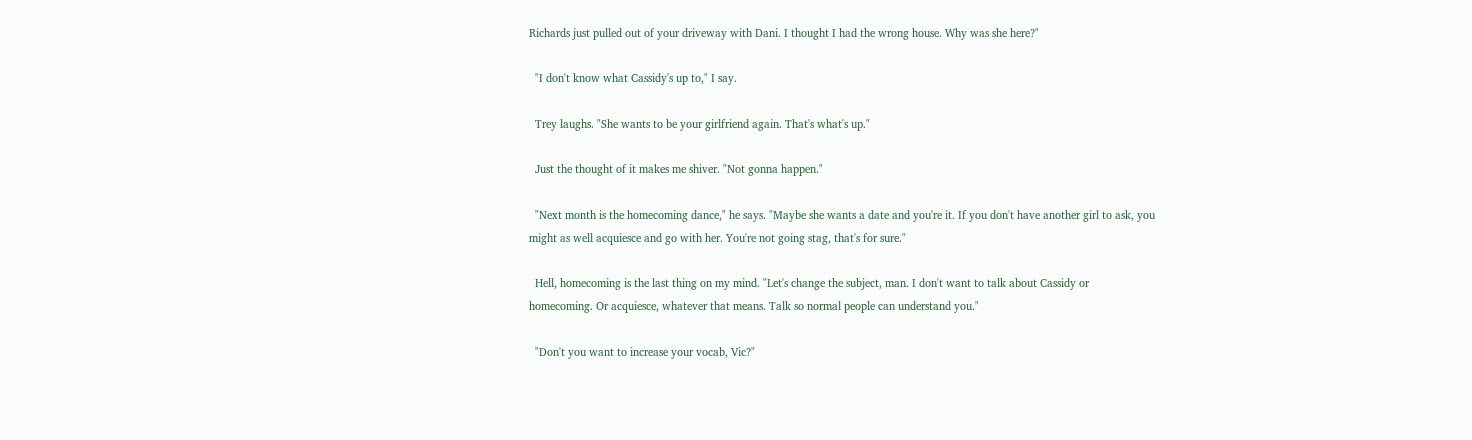Richards just pulled out of your driveway with Dani. I thought I had the wrong house. Why was she here?"

  "I don't know what Cassidy's up to," I say.

  Trey laughs. "She wants to be your girlfriend again. That's what's up."

  Just the thought of it makes me shiver. "Not gonna happen."

  "Next month is the homecoming dance," he says. "Maybe she wants a date and you're it. If you don't have another girl to ask, you might as well acquiesce and go with her. You're not going stag, that's for sure."

  Hell, homecoming is the last thing on my mind. "Let's change the subject, man. I don't want to talk about Cassidy or homecoming. Or acquiesce, whatever that means. Talk so normal people can understand you."

  "Don't you want to increase your vocab, Vic?"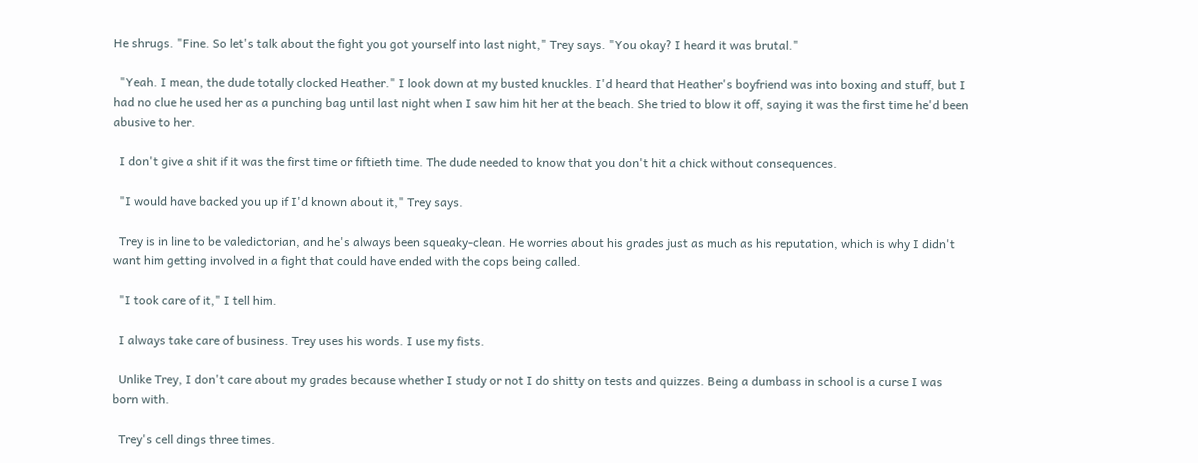He shrugs. "Fine. So let's talk about the fight you got yourself into last night," Trey says. "You okay? I heard it was brutal."

  "Yeah. I mean, the dude totally clocked Heather." I look down at my busted knuckles. I'd heard that Heather's boyfriend was into boxing and stuff, but I had no clue he used her as a punching bag until last night when I saw him hit her at the beach. She tried to blow it off, saying it was the first time he'd been abusive to her.

  I don't give a shit if it was the first time or fiftieth time. The dude needed to know that you don't hit a chick without consequences.

  "I would have backed you up if I'd known about it," Trey says.

  Trey is in line to be valedictorian, and he's always been squeaky-clean. He worries about his grades just as much as his reputation, which is why I didn't want him getting involved in a fight that could have ended with the cops being called.

  "I took care of it," I tell him.

  I always take care of business. Trey uses his words. I use my fists.

  Unlike Trey, I don't care about my grades because whether I study or not I do shitty on tests and quizzes. Being a dumbass in school is a curse I was born with.

  Trey's cell dings three times.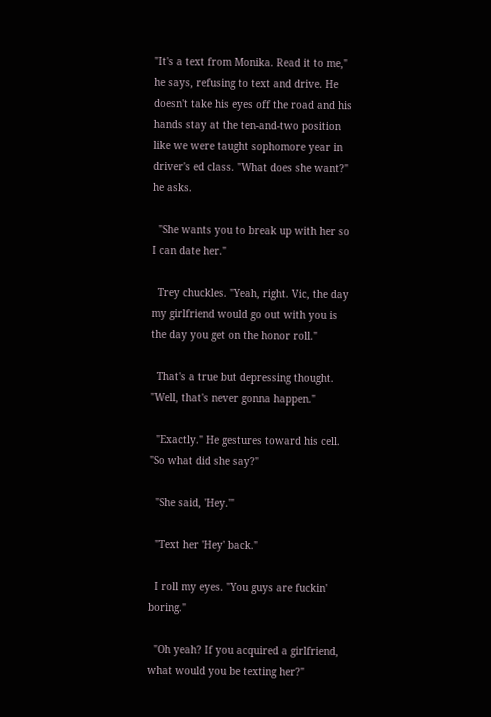"It's a text from Monika. Read it to me," he says, refusing to text and drive. He doesn't take his eyes off the road and his hands stay at the ten-and-two position like we were taught sophomore year in driver's ed class. "What does she want?" he asks.

  "She wants you to break up with her so I can date her."

  Trey chuckles. "Yeah, right. Vic, the day my girlfriend would go out with you is the day you get on the honor roll."

  That's a true but depressing thought. "Well, that's never gonna happen."

  "Exactly." He gestures toward his cell. "So what did she say?"

  "She said, 'Hey.'"

  "Text her 'Hey' back."

  I roll my eyes. "You guys are fuckin' boring."

  "Oh yeah? If you acquired a girlfriend, what would you be texting her?"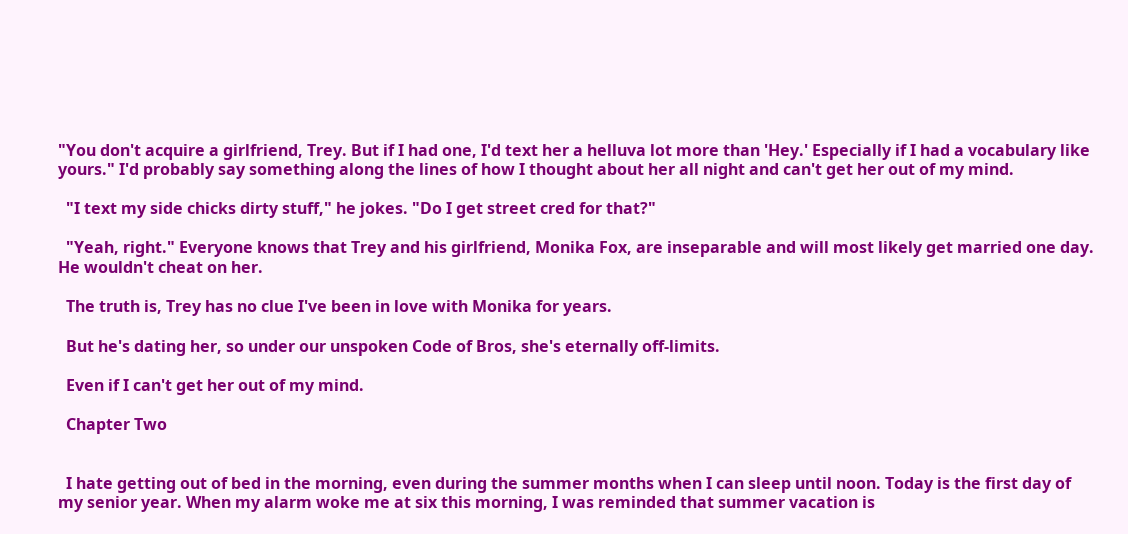"You don't acquire a girlfriend, Trey. But if I had one, I'd text her a helluva lot more than 'Hey.' Especially if I had a vocabulary like yours." I'd probably say something along the lines of how I thought about her all night and can't get her out of my mind.

  "I text my side chicks dirty stuff," he jokes. "Do I get street cred for that?"

  "Yeah, right." Everyone knows that Trey and his girlfriend, Monika Fox, are inseparable and will most likely get married one day. He wouldn't cheat on her.

  The truth is, Trey has no clue I've been in love with Monika for years.

  But he's dating her, so under our unspoken Code of Bros, she's eternally off-limits.

  Even if I can't get her out of my mind.

  Chapter Two


  I hate getting out of bed in the morning, even during the summer months when I can sleep until noon. Today is the first day of my senior year. When my alarm woke me at six this morning, I was reminded that summer vacation is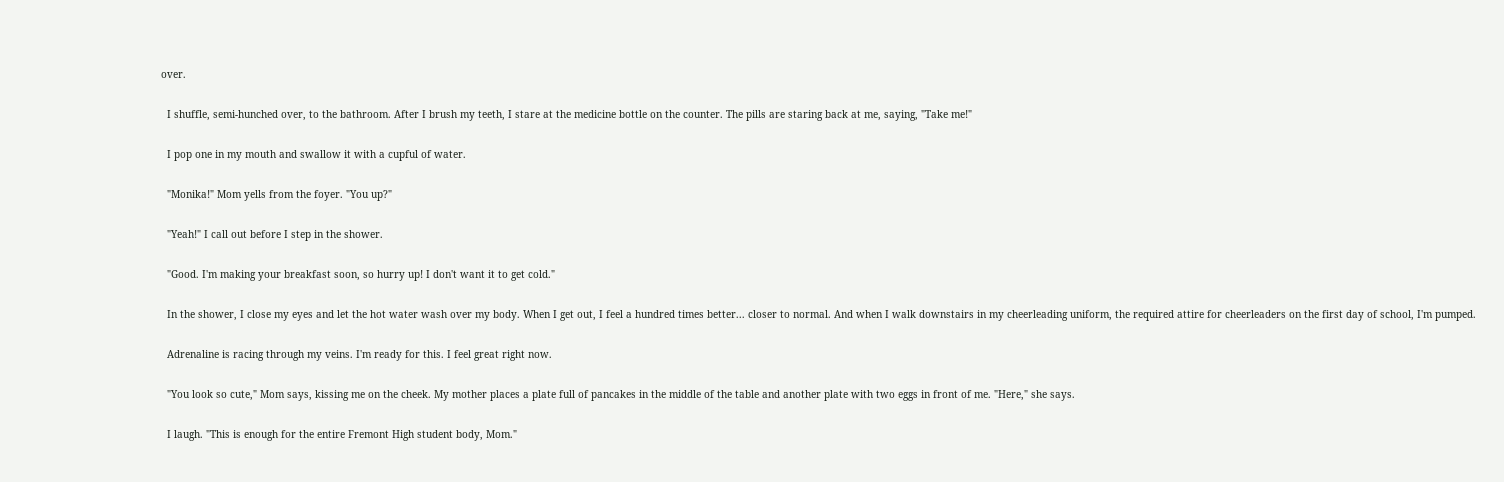over.

  I shuffle, semi-hunched over, to the bathroom. After I brush my teeth, I stare at the medicine bottle on the counter. The pills are staring back at me, saying, "Take me!"

  I pop one in my mouth and swallow it with a cupful of water.

  "Monika!" Mom yells from the foyer. "You up?"

  "Yeah!" I call out before I step in the shower.

  "Good. I'm making your breakfast soon, so hurry up! I don't want it to get cold."

  In the shower, I close my eyes and let the hot water wash over my body. When I get out, I feel a hundred times better... closer to normal. And when I walk downstairs in my cheerleading uniform, the required attire for cheerleaders on the first day of school, I'm pumped.

  Adrenaline is racing through my veins. I'm ready for this. I feel great right now.

  "You look so cute," Mom says, kissing me on the cheek. My mother places a plate full of pancakes in the middle of the table and another plate with two eggs in front of me. "Here," she says.

  I laugh. "This is enough for the entire Fremont High student body, Mom."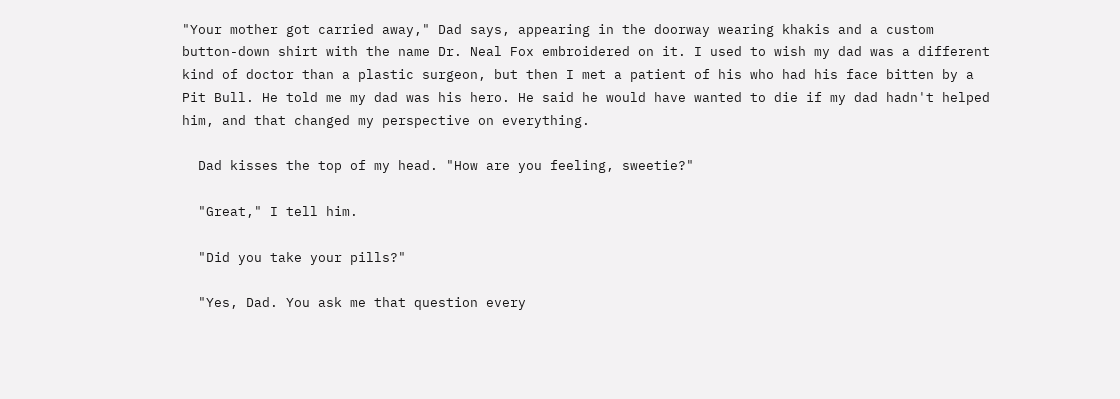"Your mother got carried away," Dad says, appearing in the doorway wearing khakis and a custom button-down shirt with the name Dr. Neal Fox embroidered on it. I used to wish my dad was a different kind of doctor than a plastic surgeon, but then I met a patient of his who had his face bitten by a Pit Bull. He told me my dad was his hero. He said he would have wanted to die if my dad hadn't helped him, and that changed my perspective on everything.

  Dad kisses the top of my head. "How are you feeling, sweetie?"

  "Great," I tell him.

  "Did you take your pills?"

  "Yes, Dad. You ask me that question every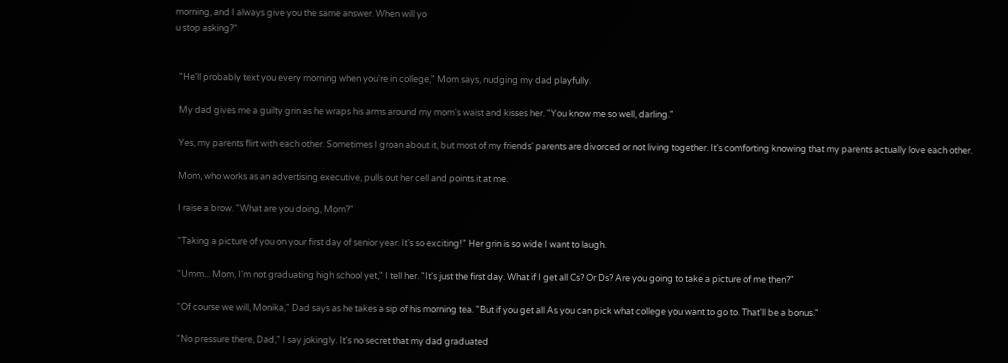morning, and I always give you the same answer. When will yo
u stop asking?"


  "He'll probably text you every morning when you're in college," Mom says, nudging my dad playfully.

  My dad gives me a guilty grin as he wraps his arms around my mom's waist and kisses her. "You know me so well, darling."

  Yes, my parents flirt with each other. Sometimes I groan about it, but most of my friends' parents are divorced or not living together. It's comforting knowing that my parents actually love each other.

  Mom, who works as an advertising executive, pulls out her cell and points it at me.

  I raise a brow. "What are you doing, Mom?"

  "Taking a picture of you on your first day of senior year. It's so exciting!" Her grin is so wide I want to laugh.

  "Umm... Mom, I'm not graduating high school yet," I tell her. "It's just the first day. What if I get all Cs? Or Ds? Are you going to take a picture of me then?"

  "Of course we will, Monika," Dad says as he takes a sip of his morning tea. "But if you get all As you can pick what college you want to go to. That'll be a bonus."

  "No pressure there, Dad," I say jokingly. It's no secret that my dad graduated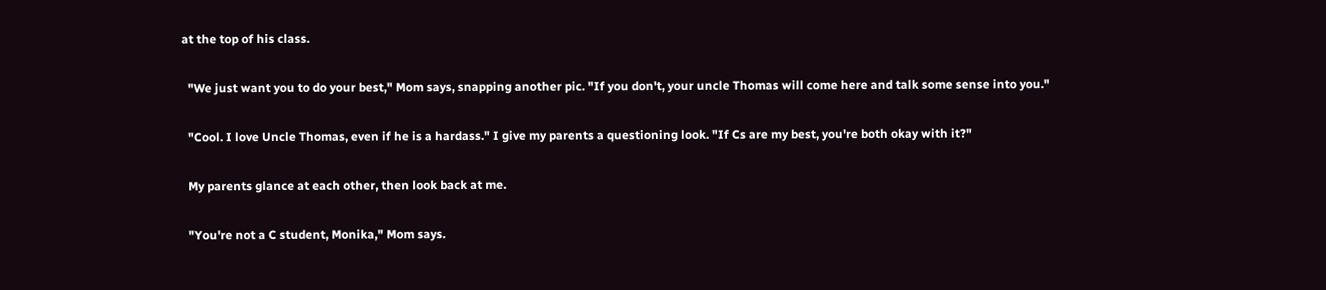at the top of his class.

  "We just want you to do your best," Mom says, snapping another pic. "If you don't, your uncle Thomas will come here and talk some sense into you."

  "Cool. I love Uncle Thomas, even if he is a hardass." I give my parents a questioning look. "If Cs are my best, you're both okay with it?"

  My parents glance at each other, then look back at me.

  "You're not a C student, Monika," Mom says.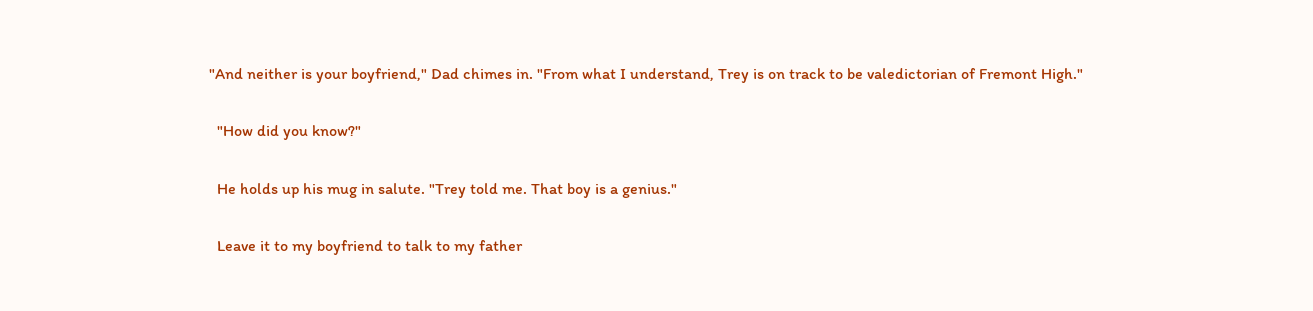"And neither is your boyfriend," Dad chimes in. "From what I understand, Trey is on track to be valedictorian of Fremont High."

  "How did you know?"

  He holds up his mug in salute. "Trey told me. That boy is a genius."

  Leave it to my boyfriend to talk to my father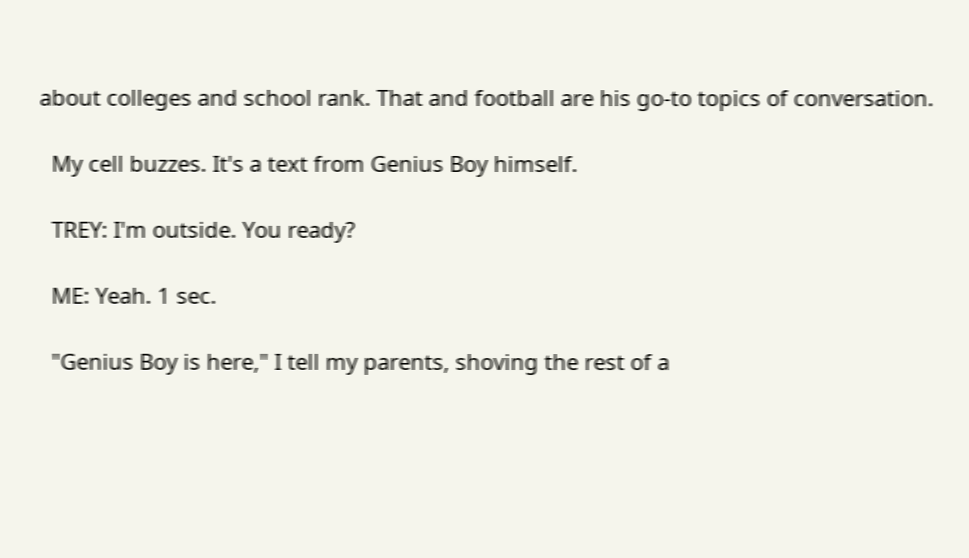about colleges and school rank. That and football are his go-to topics of conversation.

  My cell buzzes. It's a text from Genius Boy himself.

  TREY: I'm outside. You ready?

  ME: Yeah. 1 sec.

  "Genius Boy is here," I tell my parents, shoving the rest of a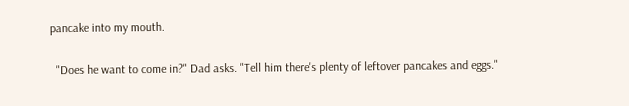pancake into my mouth.

  "Does he want to come in?" Dad asks. "Tell him there's plenty of leftover pancakes and eggs."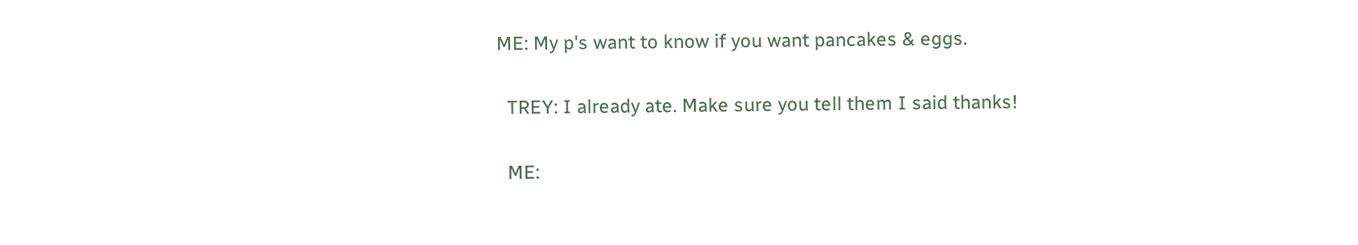ME: My p's want to know if you want pancakes & eggs.

  TREY: I already ate. Make sure you tell them I said thanks!

  ME: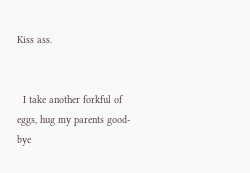Kiss ass.


  I take another forkful of eggs, hug my parents good-bye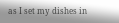as I set my dishes in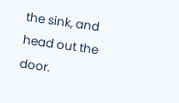the sink, and head out the door.